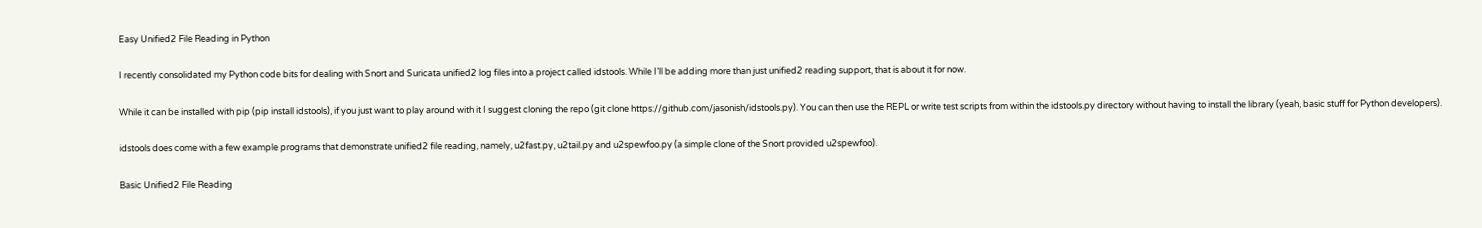Easy Unified2 File Reading in Python

I recently consolidated my Python code bits for dealing with Snort and Suricata unified2 log files into a project called idstools. While I’ll be adding more than just unified2 reading support, that is about it for now.

While it can be installed with pip (pip install idstools), if you just want to play around with it I suggest cloning the repo (git clone https://github.com/jasonish/idstools.py). You can then use the REPL or write test scripts from within the idstools.py directory without having to install the library (yeah, basic stuff for Python developers).

idstools does come with a few example programs that demonstrate unified2 file reading, namely, u2fast.py, u2tail.py and u2spewfoo.py (a simple clone of the Snort provided u2spewfoo).

Basic Unified2 File Reading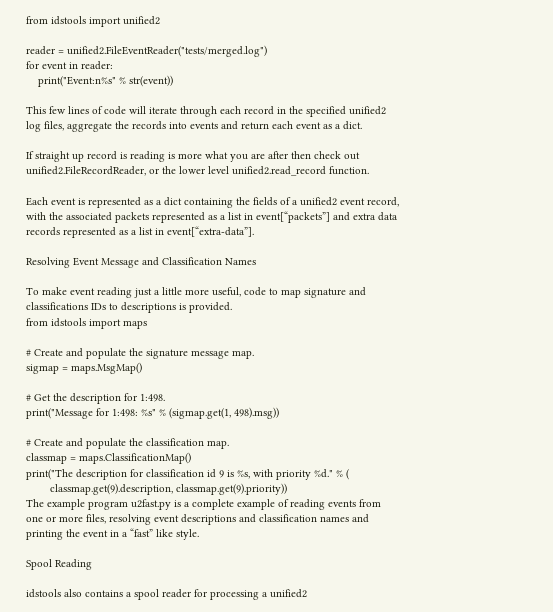from idstools import unified2

reader = unified2.FileEventReader("tests/merged.log")
for event in reader:
    print("Event:n%s" % str(event))

This few lines of code will iterate through each record in the specified unified2 log files, aggregate the records into events and return each event as a dict.

If straight up record is reading is more what you are after then check out unified2.FileRecordReader, or the lower level unified2.read_record function.

Each event is represented as a dict containing the fields of a unified2 event record, with the associated packets represented as a list in event[“packets”] and extra data records represented as a list in event[“extra-data”].

Resolving Event Message and Classification Names

To make event reading just a little more useful, code to map signature and classifications IDs to descriptions is provided.
from idstools import maps

# Create and populate the signature message map.
sigmap = maps.MsgMap()

# Get the description for 1:498.
print("Message for 1:498: %s" % (sigmap.get(1, 498).msg))

# Create and populate the classification map.
classmap = maps.ClassificationMap()
print("The description for classification id 9 is %s, with priority %d." % (
        classmap.get(9).description, classmap.get(9).priority))
The example program u2fast.py is a complete example of reading events from one or more files, resolving event descriptions and classification names and printing the event in a “fast” like style.

Spool Reading

idstools also contains a spool reader for processing a unified2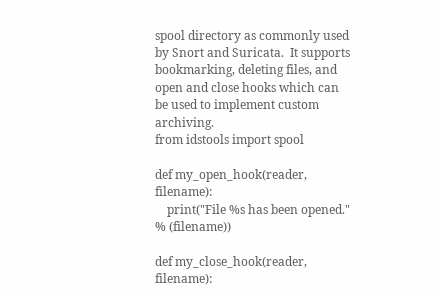spool directory as commonly used by Snort and Suricata.  It supports bookmarking, deleting files, and open and close hooks which can be used to implement custom archiving.
from idstools import spool

def my_open_hook(reader, filename):
    print("File %s has been opened." % (filename))

def my_close_hook(reader, filename):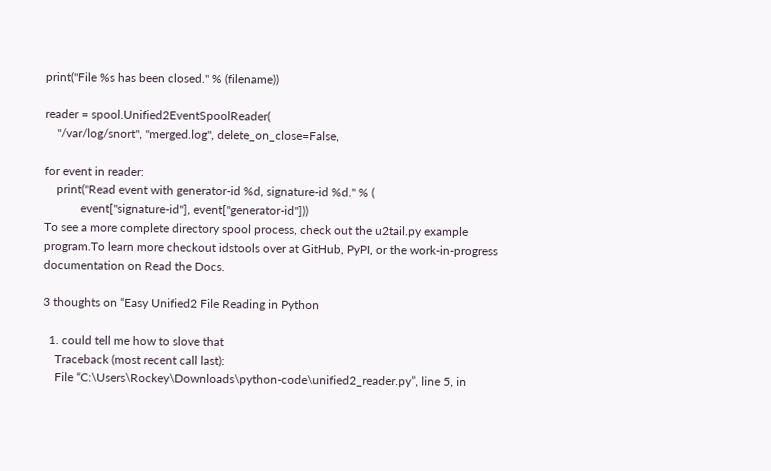print("File %s has been closed." % (filename))

reader = spool.Unified2EventSpoolReader(
    "/var/log/snort", "merged.log", delete_on_close=False,

for event in reader:
    print("Read event with generator-id %d, signature-id %d." % (
            event["signature-id"], event["generator-id"]))
To see a more complete directory spool process, check out the u2tail.py example program.To learn more checkout idstools over at GitHub, PyPI, or the work-in-progress documentation on Read the Docs.

3 thoughts on “Easy Unified2 File Reading in Python

  1. could tell me how to slove that
    Traceback (most recent call last):
    File “C:\Users\Rockey\Downloads\python-code\unified2_reader.py”, line 5, in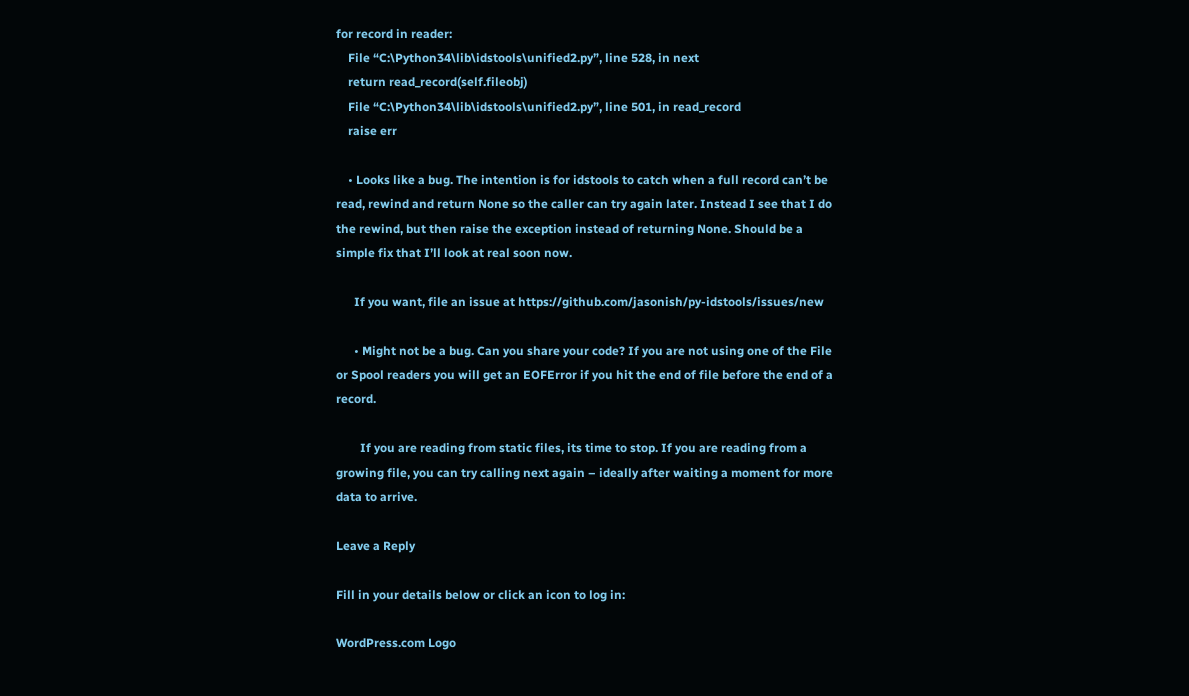for record in reader:
    File “C:\Python34\lib\idstools\unified2.py”, line 528, in next
    return read_record(self.fileobj)
    File “C:\Python34\lib\idstools\unified2.py”, line 501, in read_record
    raise err

    • Looks like a bug. The intention is for idstools to catch when a full record can’t be read, rewind and return None so the caller can try again later. Instead I see that I do the rewind, but then raise the exception instead of returning None. Should be a simple fix that I’ll look at real soon now.

      If you want, file an issue at https://github.com/jasonish/py-idstools/issues/new

      • Might not be a bug. Can you share your code? If you are not using one of the File or Spool readers you will get an EOFError if you hit the end of file before the end of a record.

        If you are reading from static files, its time to stop. If you are reading from a growing file, you can try calling next again – ideally after waiting a moment for more data to arrive.

Leave a Reply

Fill in your details below or click an icon to log in:

WordPress.com Logo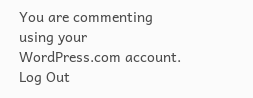You are commenting using your WordPress.com account. Log Out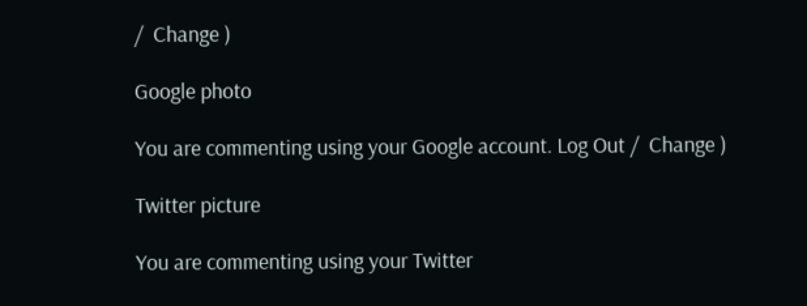/  Change )

Google photo

You are commenting using your Google account. Log Out /  Change )

Twitter picture

You are commenting using your Twitter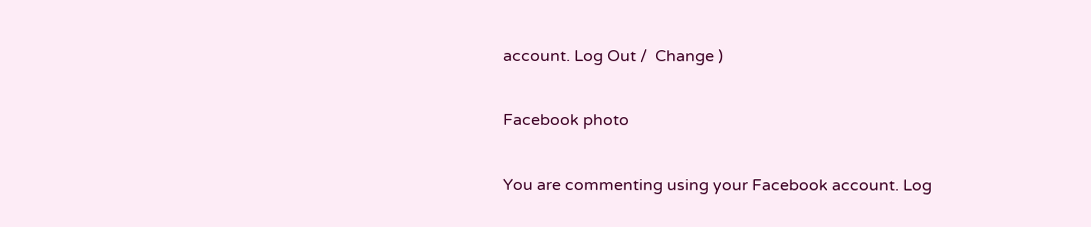account. Log Out /  Change )

Facebook photo

You are commenting using your Facebook account. Log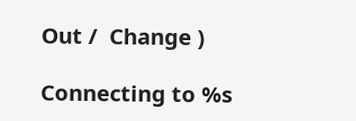Out /  Change )

Connecting to %s